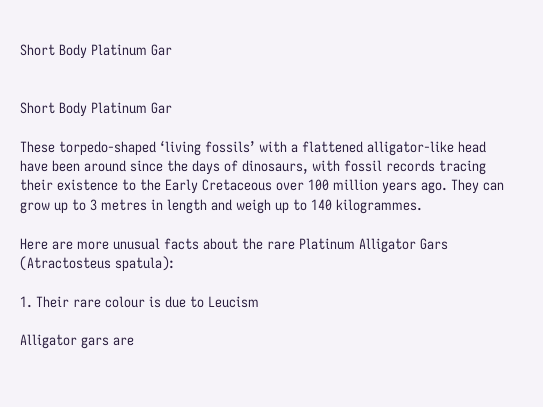Short Body Platinum Gar


Short Body Platinum Gar

These torpedo-shaped ‘living fossils’ with a flattened alligator-like head have been around since the days of dinosaurs, with fossil records tracing their existence to the Early Cretaceous over 100 million years ago. They can grow up to 3 metres in length and weigh up to 140 kilogrammes.

Here are more unusual facts about the rare Platinum Alligator Gars (Atractosteus spatula):

1. Their rare colour is due to Leucism

Alligator gars are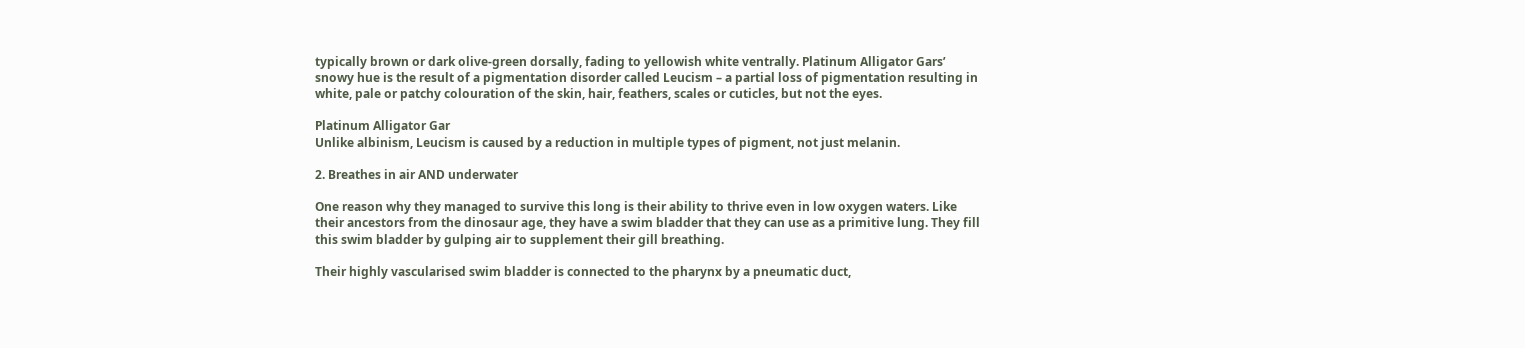typically brown or dark olive-green dorsally, fading to yellowish white ventrally. Platinum Alligator Gars’ snowy hue is the result of a pigmentation disorder called Leucism – a partial loss of pigmentation resulting in white, pale or patchy colouration of the skin, hair, feathers, scales or cuticles, but not the eyes.

Platinum Alligator Gar
Unlike albinism, Leucism is caused by a reduction in multiple types of pigment, not just melanin.

2. Breathes in air AND underwater

One reason why they managed to survive this long is their ability to thrive even in low oxygen waters. Like their ancestors from the dinosaur age, they have a swim bladder that they can use as a primitive lung. They fill this swim bladder by gulping air to supplement their gill breathing.

Their highly vascularised swim bladder is connected to the pharynx by a pneumatic duct,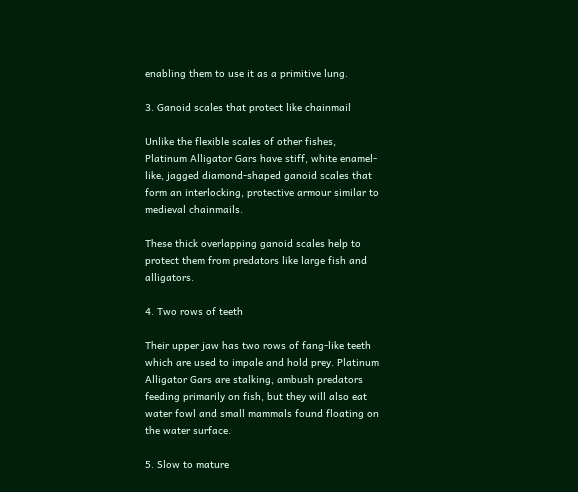enabling them to use it as a primitive lung.

3. Ganoid scales that protect like chainmail

Unlike the flexible scales of other fishes, Platinum Alligator Gars have stiff, white enamel-like, jagged diamond-shaped ganoid scales that form an interlocking, protective armour similar to medieval chainmails.

These thick overlapping ganoid scales help to protect them from predators like large fish and alligators.

4. Two rows of teeth

Their upper jaw has two rows of fang-like teeth which are used to impale and hold prey. Platinum Alligator Gars are stalking, ambush predators feeding primarily on fish, but they will also eat water fowl and small mammals found floating on the water surface.

5. Slow to mature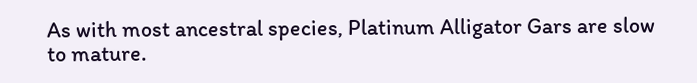As with most ancestral species, Platinum Alligator Gars are slow to mature.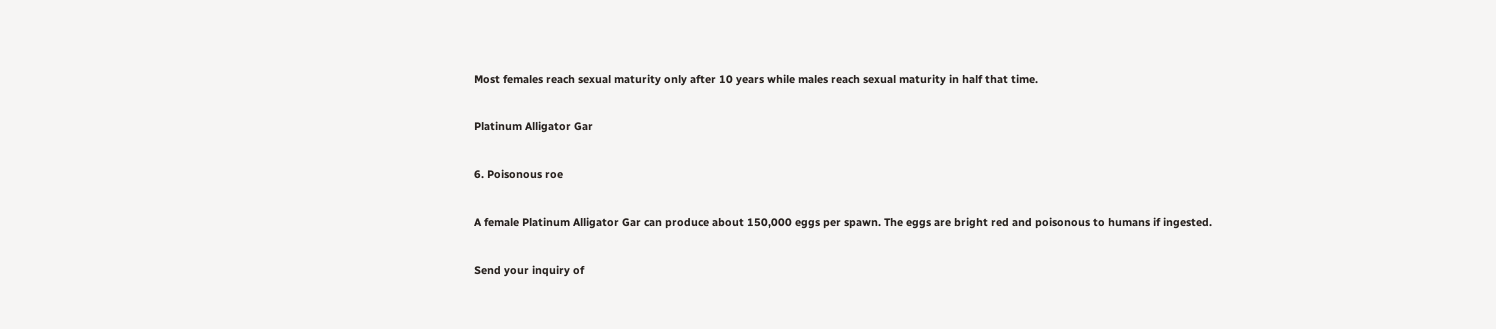Most females reach sexual maturity only after 10 years while males reach sexual maturity in half that time.

Platinum Alligator Gar

6. Poisonous roe

A female Platinum Alligator Gar can produce about 150,000 eggs per spawn. The eggs are bright red and poisonous to humans if ingested.

Send your inquiry of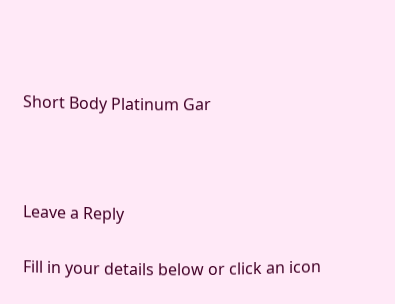Short Body Platinum Gar



Leave a Reply

Fill in your details below or click an icon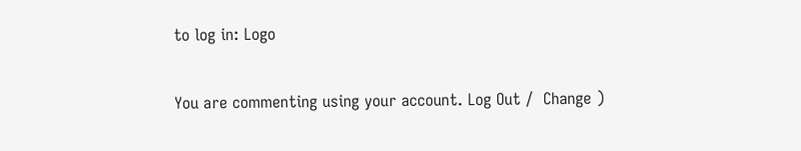to log in: Logo

You are commenting using your account. Log Out /  Change )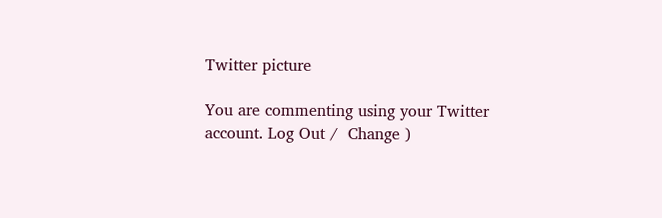Twitter picture

You are commenting using your Twitter account. Log Out /  Change )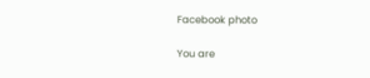Facebook photo

You are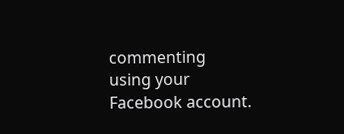commenting using your Facebook account.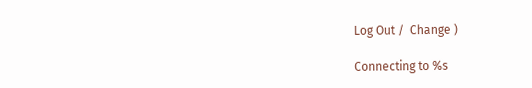Log Out /  Change )

Connecting to %s